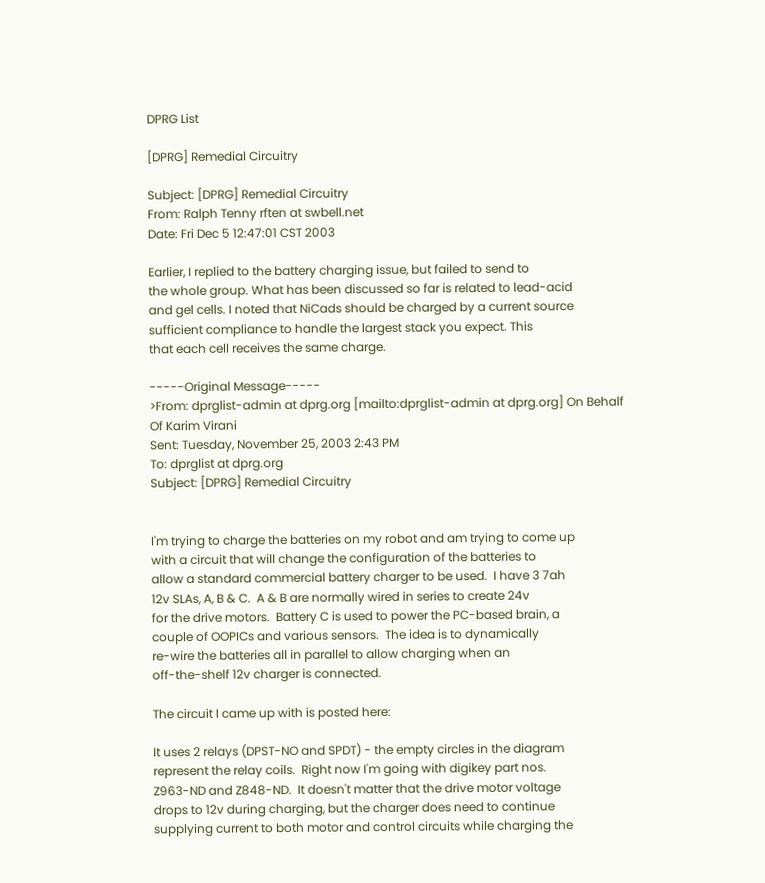DPRG List

[DPRG] Remedial Circuitry

Subject: [DPRG] Remedial Circuitry
From: Ralph Tenny rften at swbell.net
Date: Fri Dec 5 12:47:01 CST 2003

Earlier, I replied to the battery charging issue, but failed to send to
the whole group. What has been discussed so far is related to lead-acid
and gel cells. I noted that NiCads should be charged by a current source
sufficient compliance to handle the largest stack you expect. This
that each cell receives the same charge.

-----Original Message-----
>From: dprglist-admin at dprg.org [mailto:dprglist-admin at dprg.org] On Behalf
Of Karim Virani
Sent: Tuesday, November 25, 2003 2:43 PM
To: dprglist at dprg.org
Subject: [DPRG] Remedial Circuitry


I'm trying to charge the batteries on my robot and am trying to come up
with a circuit that will change the configuration of the batteries to
allow a standard commercial battery charger to be used.  I have 3 7ah
12v SLAs, A, B & C.  A & B are normally wired in series to create 24v
for the drive motors.  Battery C is used to power the PC-based brain, a
couple of OOPICs and various sensors.  The idea is to dynamically
re-wire the batteries all in parallel to allow charging when an
off-the-shelf 12v charger is connected.

The circuit I came up with is posted here:

It uses 2 relays (DPST-NO and SPDT) - the empty circles in the diagram
represent the relay coils.  Right now I'm going with digikey part nos.
Z963-ND and Z848-ND.  It doesn't matter that the drive motor voltage
drops to 12v during charging, but the charger does need to continue
supplying current to both motor and control circuits while charging the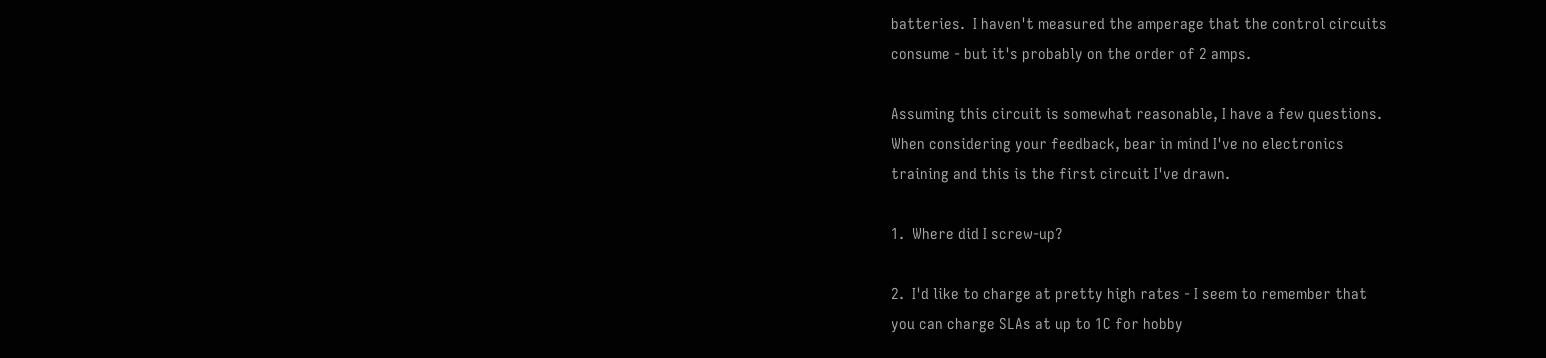batteries.  I haven't measured the amperage that the control circuits
consume - but it's probably on the order of 2 amps.

Assuming this circuit is somewhat reasonable, I have a few questions.
When considering your feedback, bear in mind I've no electronics
training and this is the first circuit I've drawn.

1.  Where did I screw-up?

2.  I'd like to charge at pretty high rates - I seem to remember that
you can charge SLAs at up to 1C for hobby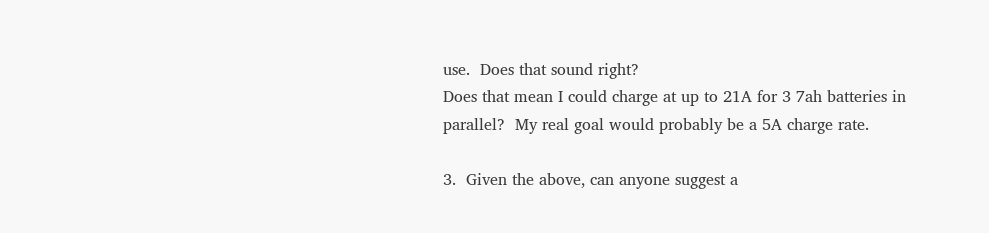use.  Does that sound right?
Does that mean I could charge at up to 21A for 3 7ah batteries in
parallel?  My real goal would probably be a 5A charge rate.

3.  Given the above, can anyone suggest a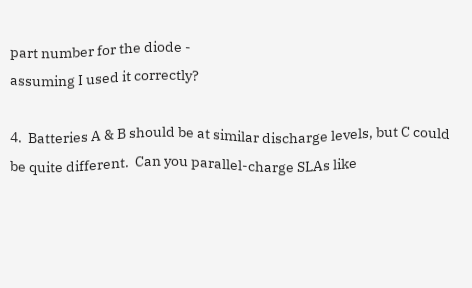part number for the diode -
assuming I used it correctly?

4.  Batteries A & B should be at similar discharge levels, but C could
be quite different.  Can you parallel-charge SLAs like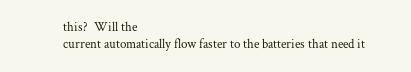this?  Will the
current automatically flow faster to the batteries that need it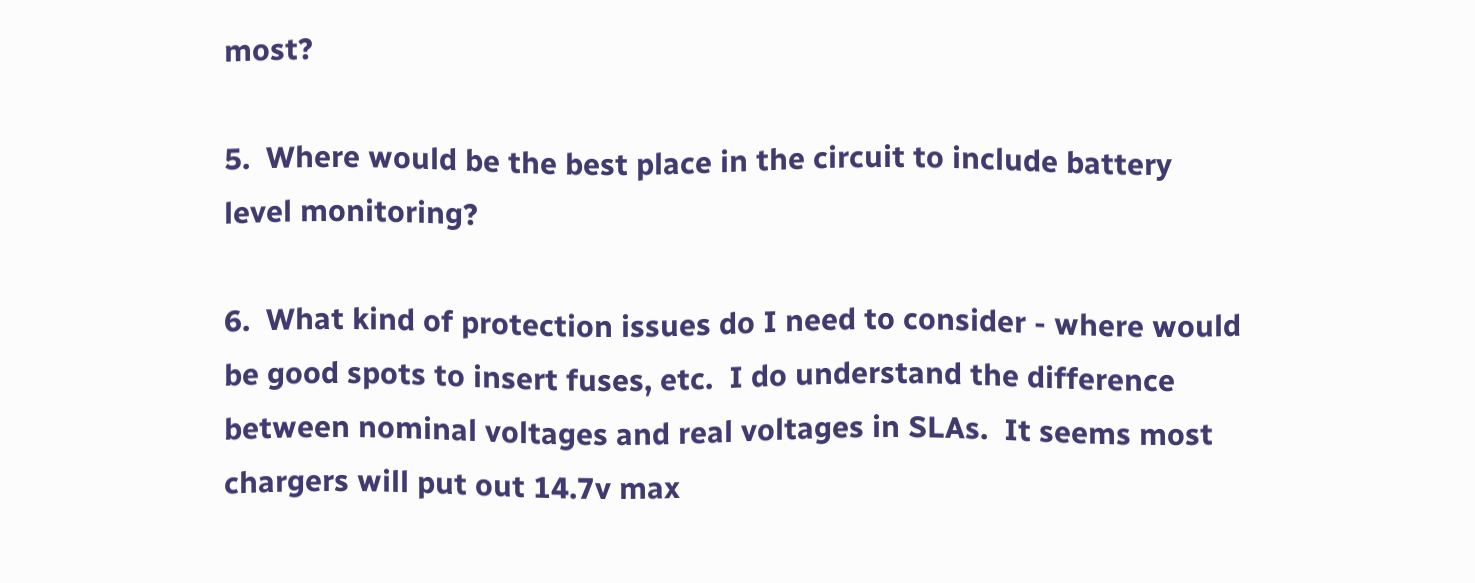most?

5.  Where would be the best place in the circuit to include battery
level monitoring?

6.  What kind of protection issues do I need to consider - where would
be good spots to insert fuses, etc.  I do understand the difference
between nominal voltages and real voltages in SLAs.  It seems most
chargers will put out 14.7v max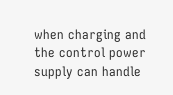when charging and the control power
supply can handle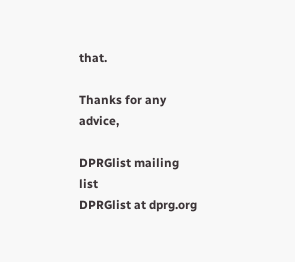that.

Thanks for any advice,

DPRGlist mailing list
DPRGlist at dprg.org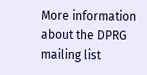More information about the DPRG mailing list